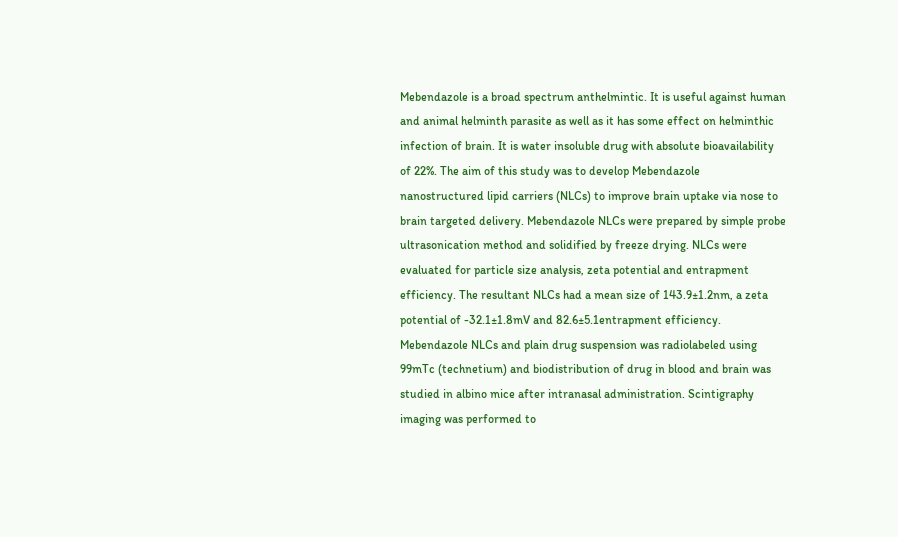Mebendazole is a broad spectrum anthelmintic. It is useful against human and animal helminth parasite as well as it has some effect on helminthic infection of brain. It is water insoluble drug with absolute bioavailability of 22%. The aim of this study was to develop Mebendazole nanostructured lipid carriers (NLCs) to improve brain uptake via nose to brain targeted delivery. Mebendazole NLCs were prepared by simple probe ultrasonication method and solidified by freeze drying. NLCs were evaluated for particle size analysis, zeta potential and entrapment efficiency. The resultant NLCs had a mean size of 143.9±1.2nm, a zeta potential of -32.1±1.8mV and 82.6±5.1entrapment efficiency. Mebendazole NLCs and plain drug suspension was radiolabeled using 99mTc (technetium) and biodistribution of drug in blood and brain was studied in albino mice after intranasal administration. Scintigraphy imaging was performed to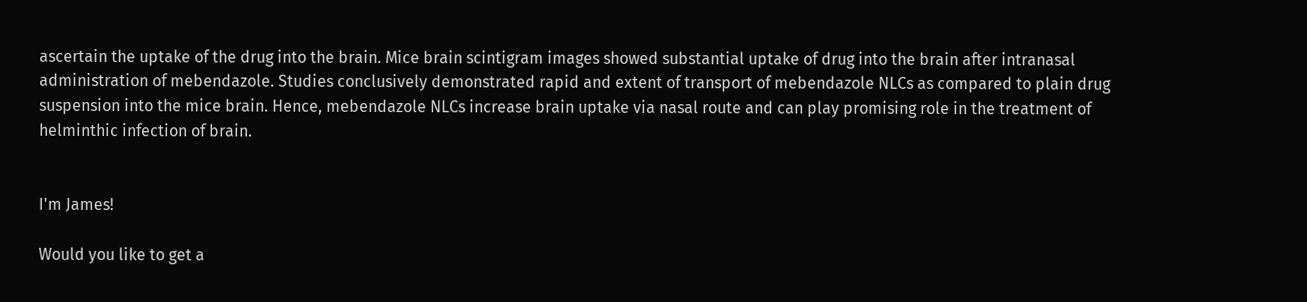ascertain the uptake of the drug into the brain. Mice brain scintigram images showed substantial uptake of drug into the brain after intranasal administration of mebendazole. Studies conclusively demonstrated rapid and extent of transport of mebendazole NLCs as compared to plain drug suspension into the mice brain. Hence, mebendazole NLCs increase brain uptake via nasal route and can play promising role in the treatment of helminthic infection of brain.


I'm James!

Would you like to get a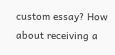custom essay? How about receiving a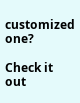customized one?

Check it out